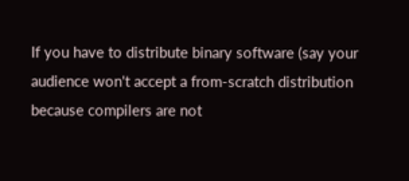If you have to distribute binary software (say your audience won't accept a from-scratch distribution because compilers are not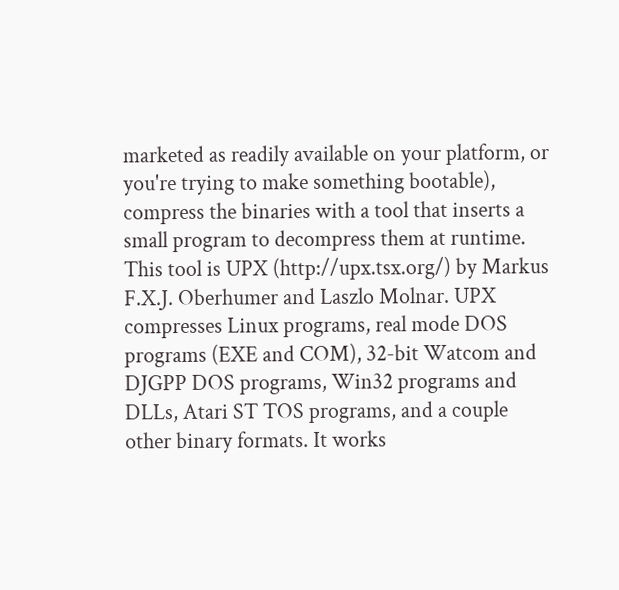marketed as readily available on your platform, or you're trying to make something bootable), compress the binaries with a tool that inserts a small program to decompress them at runtime. This tool is UPX (http://upx.tsx.org/) by Markus F.X.J. Oberhumer and Laszlo Molnar. UPX compresses Linux programs, real mode DOS programs (EXE and COM), 32-bit Watcom and DJGPP DOS programs, Win32 programs and DLLs, Atari ST TOS programs, and a couple other binary formats. It works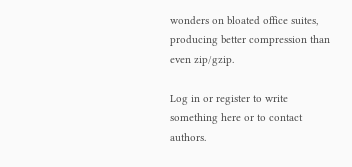wonders on bloated office suites, producing better compression than even zip/gzip.

Log in or register to write something here or to contact authors.